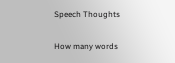Speech Thoughts

How many words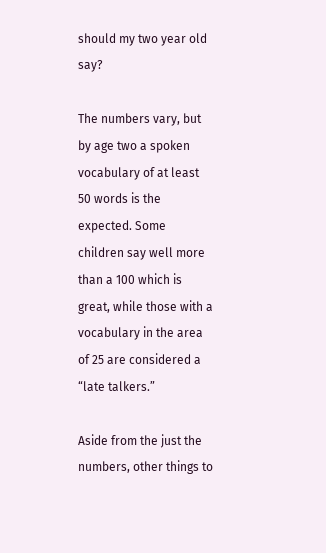should my two year old say?

The numbers vary, but by age two a spoken vocabulary of at least 50 words is the expected. Some children say well more than a 100 which is great, while those with a vocabulary in the area of 25 are considered a “late talkers.”

Aside from the just the numbers, other things to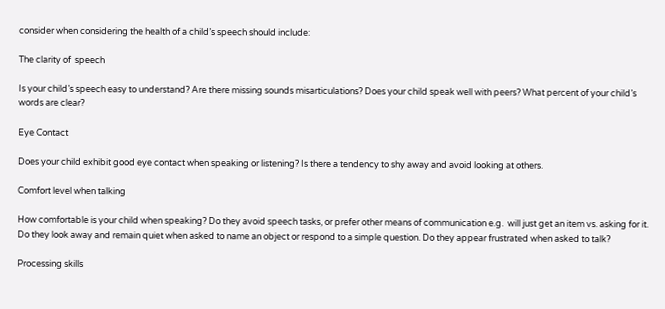consider when considering the health of a child’s speech should include:

The clarity of  speech

Is your child’s speech easy to understand? Are there missing sounds misarticulations? Does your child speak well with peers? What percent of your child’s words are clear?

Eye Contact

Does your child exhibit good eye contact when speaking or listening? Is there a tendency to shy away and avoid looking at others.

Comfort level when talking

How comfortable is your child when speaking? Do they avoid speech tasks, or prefer other means of communication e.g.  will just get an item vs. asking for it. Do they look away and remain quiet when asked to name an object or respond to a simple question. Do they appear frustrated when asked to talk?

Processing skills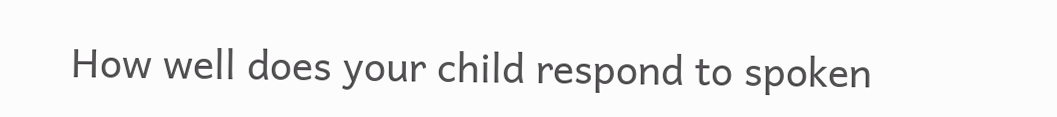How well does your child respond to spoken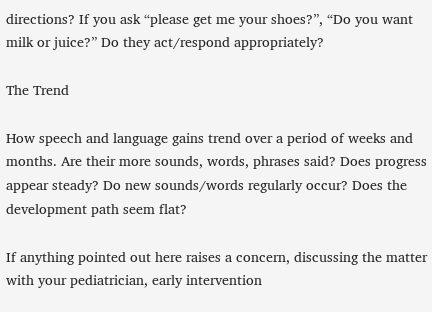directions? If you ask “please get me your shoes?”, “Do you want milk or juice?” Do they act/respond appropriately?

The Trend

How speech and language gains trend over a period of weeks and months. Are their more sounds, words, phrases said? Does progress appear steady? Do new sounds/words regularly occur? Does the development path seem flat?

If anything pointed out here raises a concern, discussing the matter with your pediatrician, early intervention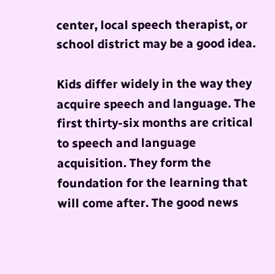center, local speech therapist, or school district may be a good idea.

Kids differ widely in the way they acquire speech and language. The first thirty-six months are critical to speech and language acquisition. They form the foundation for the learning that will come after. The good news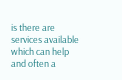is there are services available which can help and often a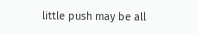little push may be all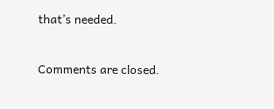that’s needed.


Comments are closed.